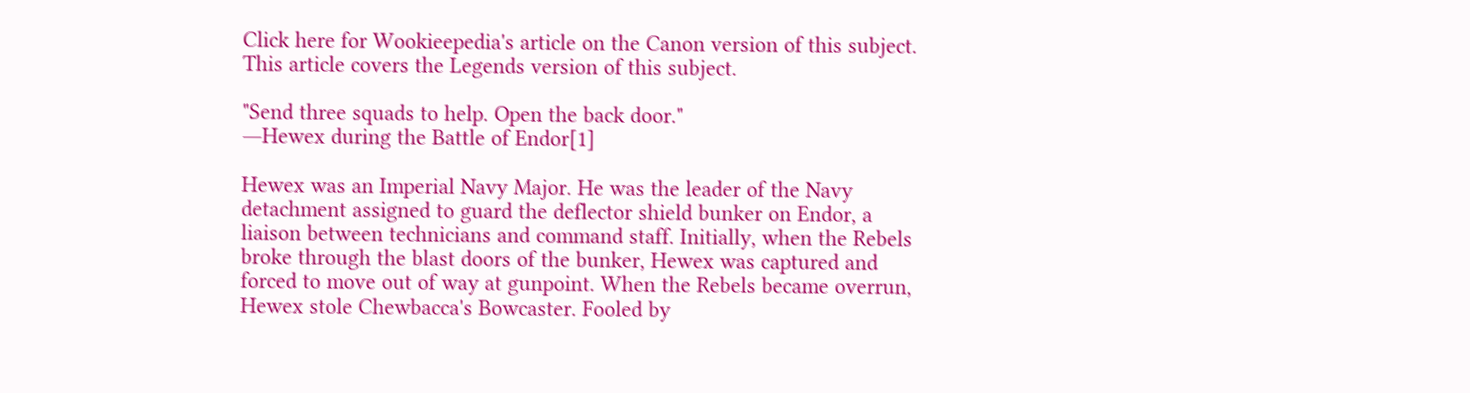Click here for Wookieepedia's article on the Canon version of this subject.  This article covers the Legends version of this subject.

"Send three squads to help. Open the back door."
―Hewex during the Battle of Endor[1]

Hewex was an Imperial Navy Major. He was the leader of the Navy detachment assigned to guard the deflector shield bunker on Endor, a liaison between technicians and command staff. Initially, when the Rebels broke through the blast doors of the bunker, Hewex was captured and forced to move out of way at gunpoint. When the Rebels became overrun, Hewex stole Chewbacca's Bowcaster. Fooled by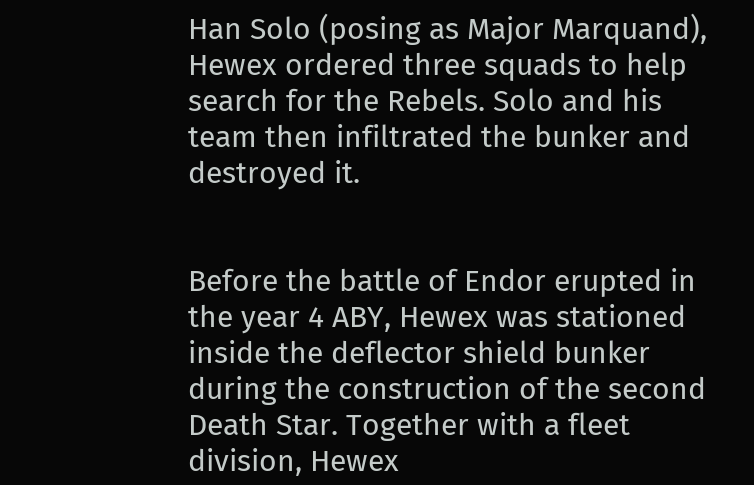Han Solo (posing as Major Marquand), Hewex ordered three squads to help search for the Rebels. Solo and his team then infiltrated the bunker and destroyed it.


Before the battle of Endor erupted in the year 4 ABY, Hewex was stationed inside the deflector shield bunker during the construction of the second Death Star. Together with a fleet division, Hewex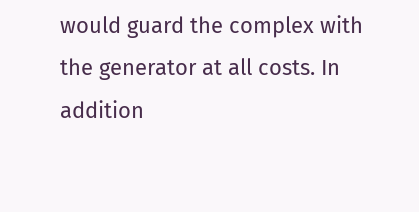would guard the complex with the generator at all costs. In addition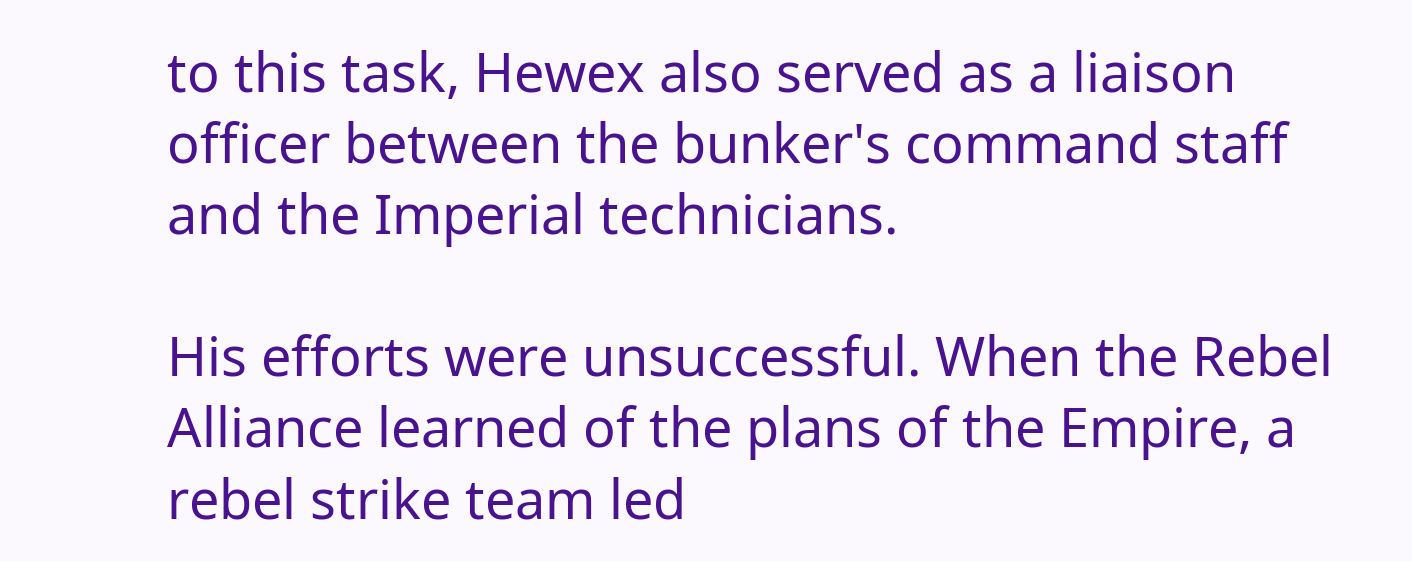to this task, Hewex also served as a liaison officer between the bunker's command staff and the Imperial technicians.

His efforts were unsuccessful. When the Rebel Alliance learned of the plans of the Empire, a rebel strike team led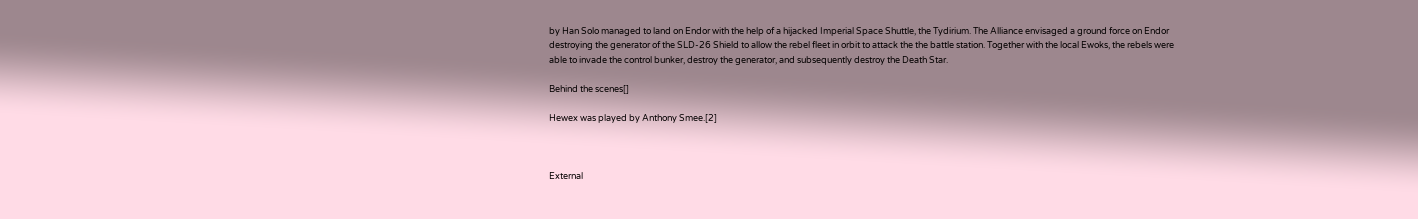by Han Solo managed to land on Endor with the help of a hijacked Imperial Space Shuttle, the Tydirium. The Alliance envisaged a ground force on Endor destroying the generator of the SLD-26 Shield to allow the rebel fleet in orbit to attack the the battle station. Together with the local Ewoks, the rebels were able to invade the control bunker, destroy the generator, and subsequently destroy the Death Star.

Behind the scenes[]

Hewex was played by Anthony Smee.[2]



External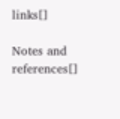links[]

Notes and references[]